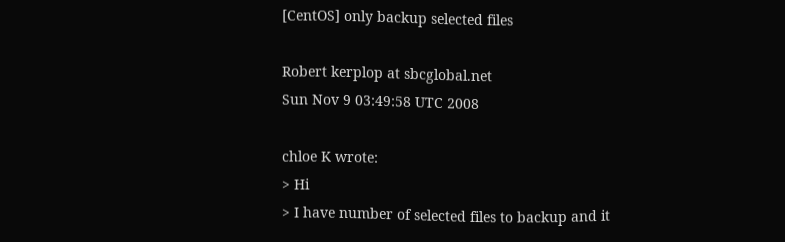[CentOS] only backup selected files

Robert kerplop at sbcglobal.net
Sun Nov 9 03:49:58 UTC 2008

chloe K wrote:
> Hi
> I have number of selected files to backup and it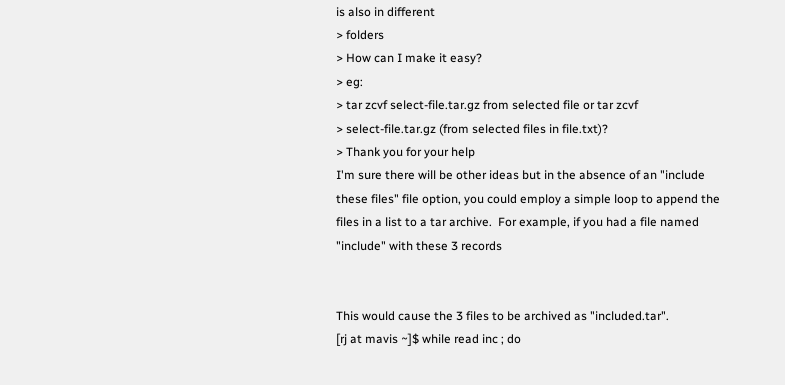is also in different
> folders
> How can I make it easy?
> eg:
> tar zcvf select-file.tar.gz from selected file or tar zcvf
> select-file.tar.gz (from selected files in file.txt)?
> Thank you for your help
I'm sure there will be other ideas but in the absence of an "include
these files" file option, you could employ a simple loop to append the
files in a list to a tar archive.  For example, if you had a file named
"include" with these 3 records


This would cause the 3 files to be archived as "included.tar".
[rj at mavis ~]$ while read inc ; do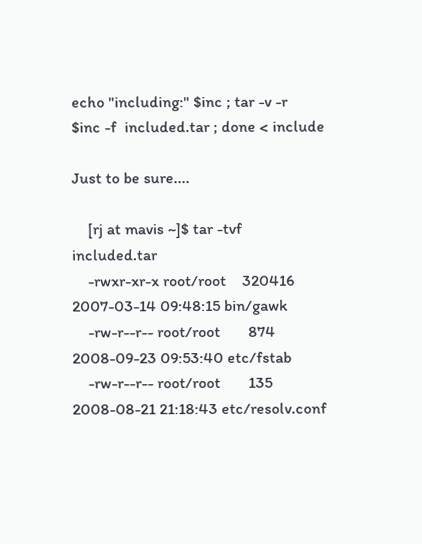echo "including:" $inc ; tar -v -r
$inc -f  included.tar ; done < include

Just to be sure....

    [rj at mavis ~]$ tar -tvf included.tar
    -rwxr-xr-x root/root    320416 2007-03-14 09:48:15 bin/gawk
    -rw-r--r-- root/root       874 2008-09-23 09:53:40 etc/fstab
    -rw-r--r-- root/root       135 2008-08-21 21:18:43 etc/resolv.conf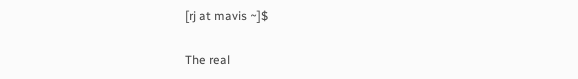[rj at mavis ~]$

The real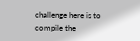challenge here is to compile the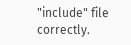"include" file correctly.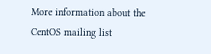More information about the CentOS mailing list